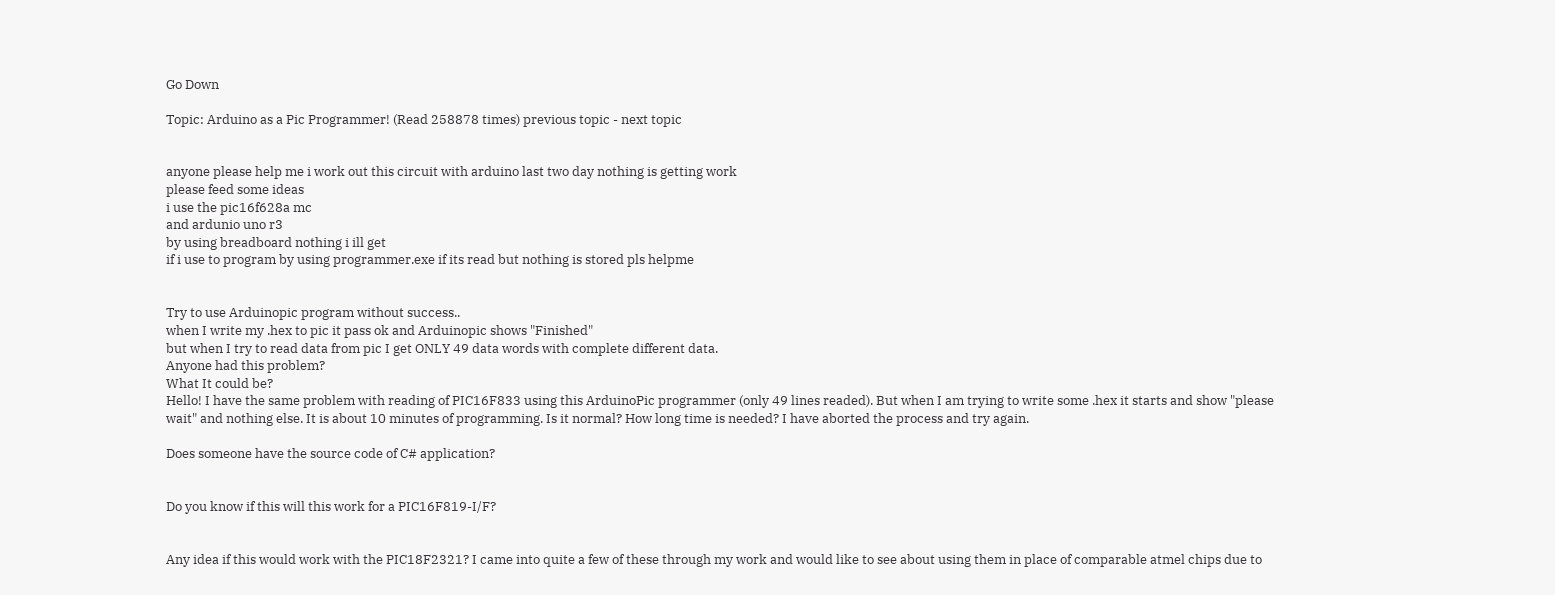Go Down

Topic: Arduino as a Pic Programmer! (Read 258878 times) previous topic - next topic


anyone please help me i work out this circuit with arduino last two day nothing is getting work
please feed some ideas
i use the pic16f628a mc
and ardunio uno r3
by using breadboard nothing i ill get
if i use to program by using programmer.exe if its read but nothing is stored pls helpme


Try to use Arduinopic program without success..
when I write my .hex to pic it pass ok and Arduinopic shows "Finished"
but when I try to read data from pic I get ONLY 49 data words with complete different data.
Anyone had this problem?
What It could be?
Hello! I have the same problem with reading of PIC16F833 using this ArduinoPic programmer (only 49 lines readed). But when I am trying to write some .hex it starts and show "please wait" and nothing else. It is about 10 minutes of programming. Is it normal? How long time is needed? I have aborted the process and try again.

Does someone have the source code of C# application?


Do you know if this will this work for a PIC16F819-I/F?


Any idea if this would work with the PIC18F2321? I came into quite a few of these through my work and would like to see about using them in place of comparable atmel chips due to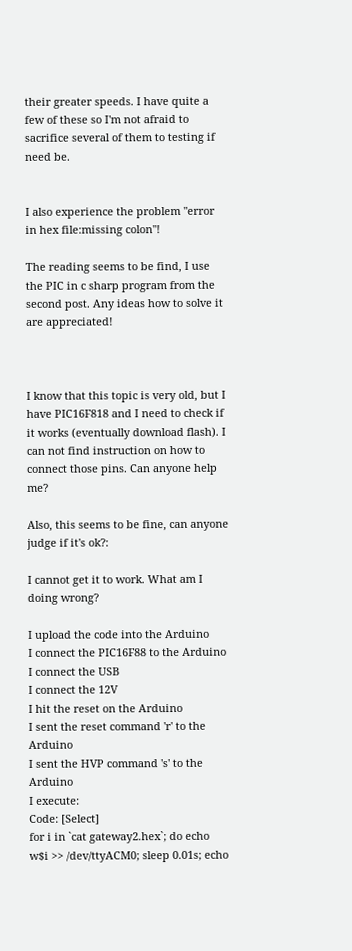their greater speeds. I have quite a few of these so I'm not afraid to sacrifice several of them to testing if need be.


I also experience the problem "error in hex file:missing colon"!

The reading seems to be find, I use the PIC in c sharp program from the second post. Any ideas how to solve it are appreciated!



I know that this topic is very old, but I have PIC16F818 and I need to check if it works (eventually download flash). I can not find instruction on how to connect those pins. Can anyone help me?

Also, this seems to be fine, can anyone judge if it's ok?:

I cannot get it to work. What am I doing wrong?

I upload the code into the Arduino
I connect the PIC16F88 to the Arduino
I connect the USB
I connect the 12V
I hit the reset on the Arduino
I sent the reset command 'r' to the Arduino
I sent the HVP command 's' to the Arduino
I execute:
Code: [Select]
for i in `cat gateway2.hex`; do echo w$i >> /dev/ttyACM0; sleep 0.01s; echo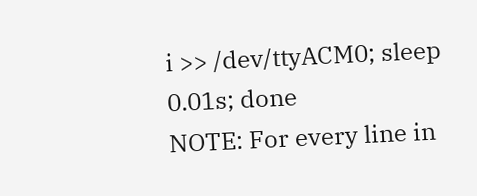i >> /dev/ttyACM0; sleep 0.01s; done
NOTE: For every line in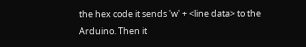the hex code it sends 'w' + <line data> to the Arduino. Then it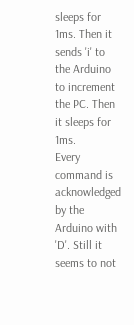sleeps for 1ms. Then it sends 'i' to the Arduino to increment the PC. Then it sleeps for 1ms.
Every command is acknowledged by the Arduino with 'D'. Still it seems to not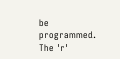be programmed. The 'r'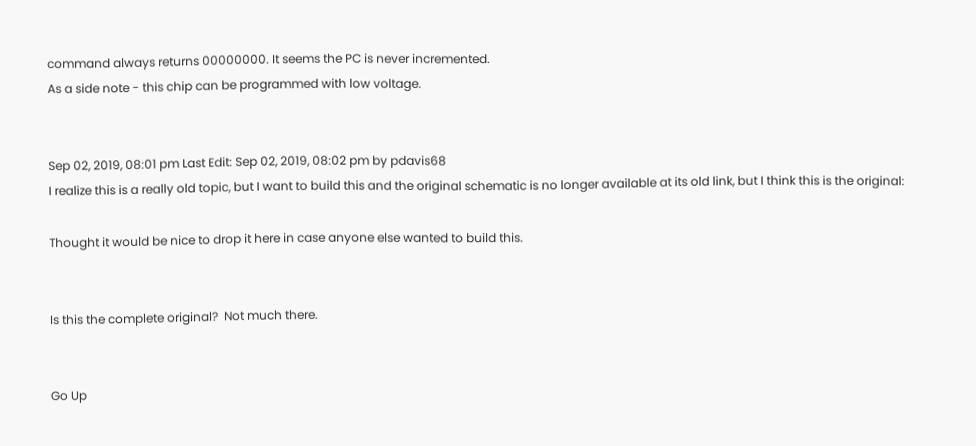command always returns 00000000. It seems the PC is never incremented.
As a side note - this chip can be programmed with low voltage.


Sep 02, 2019, 08:01 pm Last Edit: Sep 02, 2019, 08:02 pm by pdavis68
I realize this is a really old topic, but I want to build this and the original schematic is no longer available at its old link, but I think this is the original:

Thought it would be nice to drop it here in case anyone else wanted to build this.


Is this the complete original?  Not much there.


Go Up